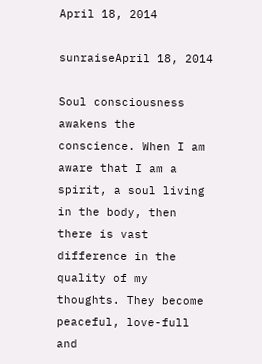April 18, 2014

sunraiseApril 18, 2014

Soul consciousness awakens the conscience. When I am aware that I am a spirit, a soul living in the body, then there is vast difference in the quality of my thoughts. They become peaceful, love-full and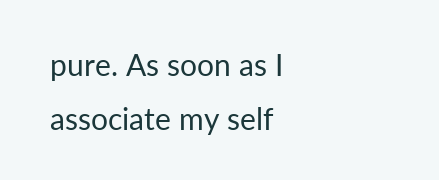pure. As soon as I associate my self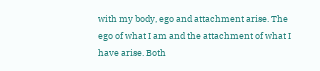with my body, ego and attachment arise. The ego of what I am and the attachment of what I have arise. Both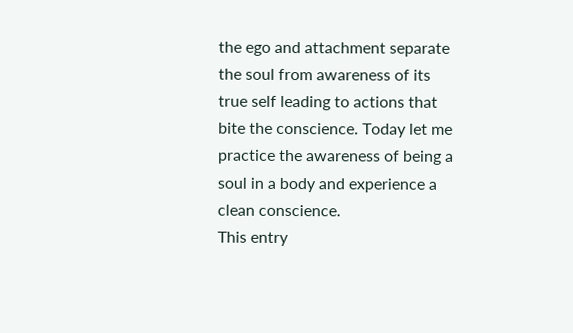the ego and attachment separate the soul from awareness of its true self leading to actions that bite the conscience. Today let me practice the awareness of being a soul in a body and experience a clean conscience.
This entry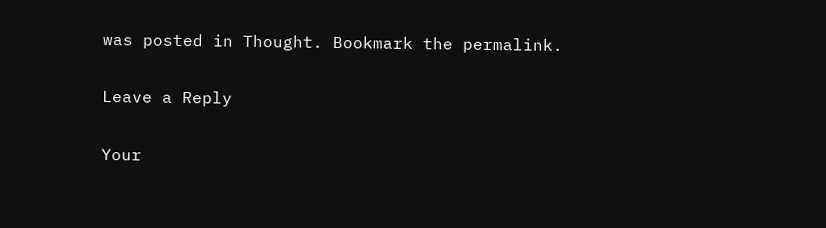was posted in Thought. Bookmark the permalink.

Leave a Reply

Your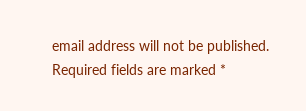email address will not be published. Required fields are marked *